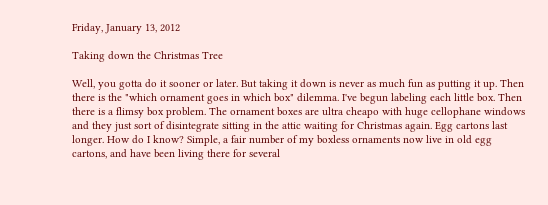Friday, January 13, 2012

Taking down the Christmas Tree

Well, you gotta do it sooner or later. But taking it down is never as much fun as putting it up. Then there is the "which ornament goes in which box" dilemma. I've begun labeling each little box. Then there is a flimsy box problem. The ornament boxes are ultra cheapo with huge cellophane windows and they just sort of disintegrate sitting in the attic waiting for Christmas again. Egg cartons last longer. How do I know? Simple, a fair number of my boxless ornaments now live in old egg cartons, and have been living there for several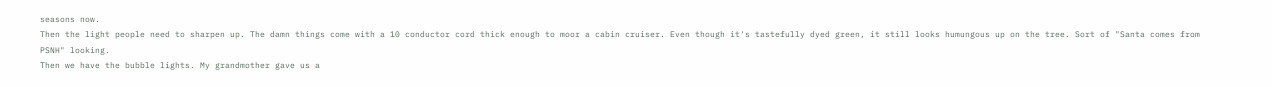seasons now.
Then the light people need to sharpen up. The damn things come with a 10 conductor cord thick enough to moor a cabin cruiser. Even though it's tastefully dyed green, it still looks humungous up on the tree. Sort of "Santa comes from PSNH" looking.
Then we have the bubble lights. My grandmother gave us a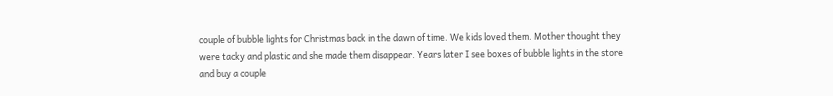couple of bubble lights for Christmas back in the dawn of time. We kids loved them. Mother thought they were tacky and plastic and she made them disappear. Years later I see boxes of bubble lights in the store and buy a couple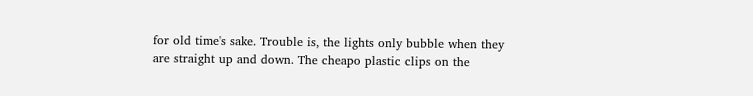for old time's sake. Trouble is, the lights only bubble when they are straight up and down. The cheapo plastic clips on the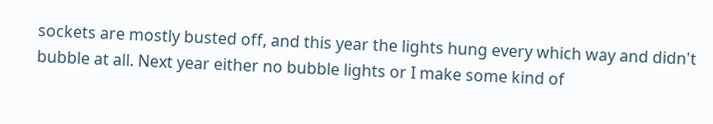sockets are mostly busted off, and this year the lights hung every which way and didn't bubble at all. Next year either no bubble lights or I make some kind of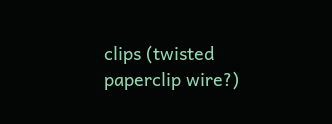clips (twisted paperclip wire?)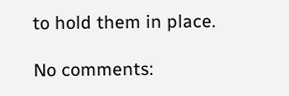to hold them in place.

No comments: